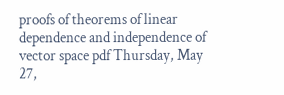proofs of theorems of linear dependence and independence of vector space pdf Thursday, May 27,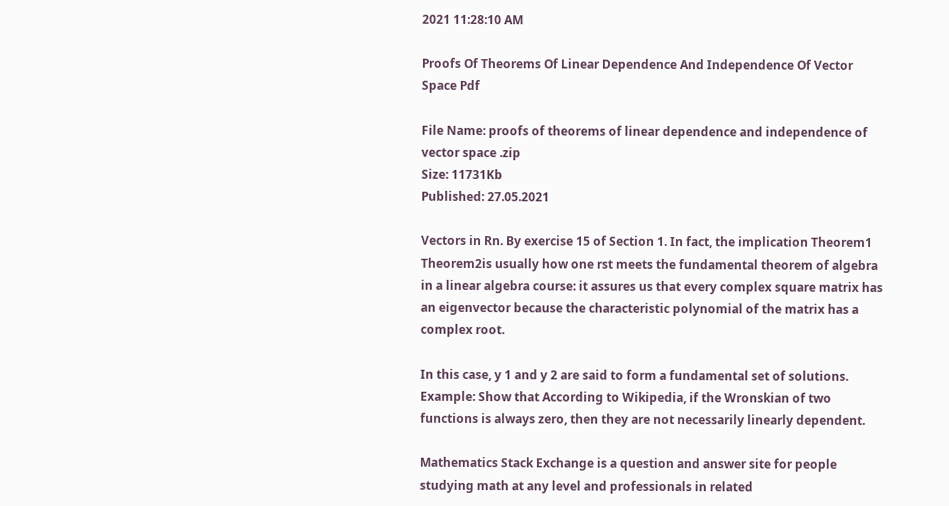2021 11:28:10 AM

Proofs Of Theorems Of Linear Dependence And Independence Of Vector Space Pdf

File Name: proofs of theorems of linear dependence and independence of vector space .zip
Size: 11731Kb
Published: 27.05.2021

Vectors in Rn. By exercise 15 of Section 1. In fact, the implication Theorem1 Theorem2is usually how one rst meets the fundamental theorem of algebra in a linear algebra course: it assures us that every complex square matrix has an eigenvector because the characteristic polynomial of the matrix has a complex root.

In this case, y 1 and y 2 are said to form a fundamental set of solutions. Example: Show that According to Wikipedia, if the Wronskian of two functions is always zero, then they are not necessarily linearly dependent.

Mathematics Stack Exchange is a question and answer site for people studying math at any level and professionals in related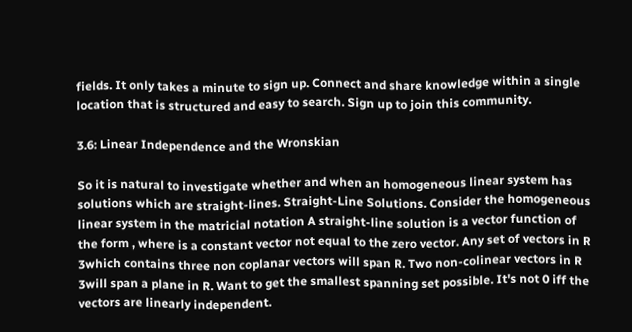fields. It only takes a minute to sign up. Connect and share knowledge within a single location that is structured and easy to search. Sign up to join this community.

3.6: Linear Independence and the Wronskian

So it is natural to investigate whether and when an homogeneous linear system has solutions which are straight-lines. Straight-Line Solutions. Consider the homogeneous linear system in the matricial notation A straight-line solution is a vector function of the form , where is a constant vector not equal to the zero vector. Any set of vectors in R 3which contains three non coplanar vectors will span R. Two non-colinear vectors in R 3will span a plane in R. Want to get the smallest spanning set possible. It's not 0 iff the vectors are linearly independent.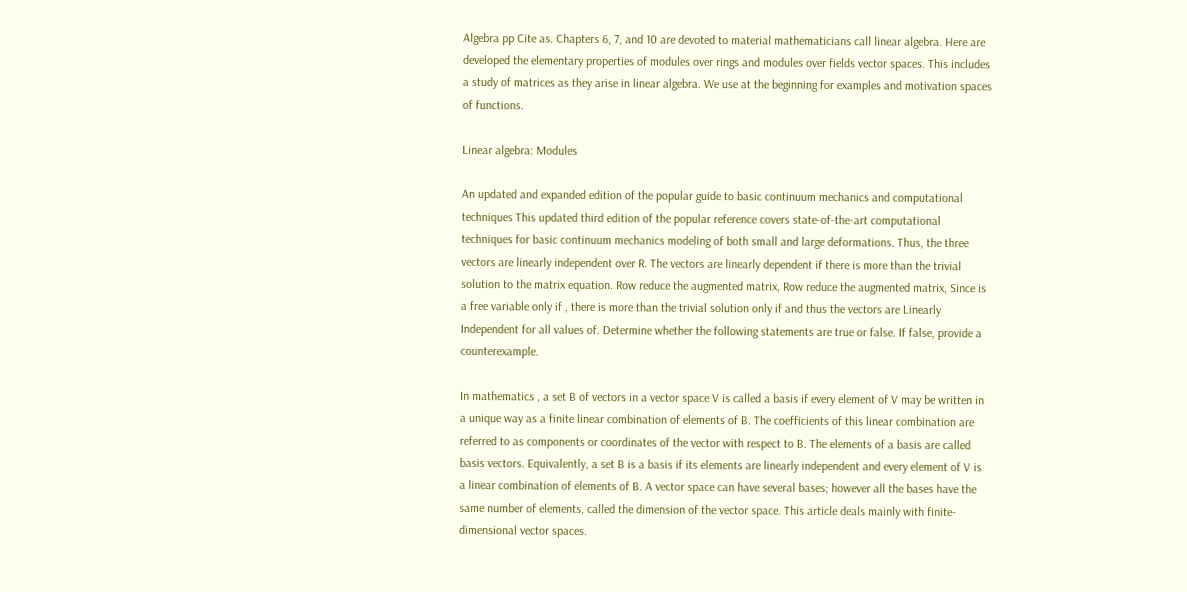Algebra pp Cite as. Chapters 6, 7, and 10 are devoted to material mathematicians call linear algebra. Here are developed the elementary properties of modules over rings and modules over fields vector spaces. This includes a study of matrices as they arise in linear algebra. We use at the beginning for examples and motivation spaces of functions.

Linear algebra: Modules

An updated and expanded edition of the popular guide to basic continuum mechanics and computational techniques This updated third edition of the popular reference covers state-of-the-art computational techniques for basic continuum mechanics modeling of both small and large deformations. Thus, the three vectors are linearly independent over R. The vectors are linearly dependent if there is more than the trivial solution to the matrix equation. Row reduce the augmented matrix, Row reduce the augmented matrix, Since is a free variable only if , there is more than the trivial solution only if and thus the vectors are Linearly Independent for all values of. Determine whether the following statements are true or false. If false, provide a counterexample.

In mathematics , a set B of vectors in a vector space V is called a basis if every element of V may be written in a unique way as a finite linear combination of elements of B. The coefficients of this linear combination are referred to as components or coordinates of the vector with respect to B. The elements of a basis are called basis vectors. Equivalently, a set B is a basis if its elements are linearly independent and every element of V is a linear combination of elements of B. A vector space can have several bases; however all the bases have the same number of elements, called the dimension of the vector space. This article deals mainly with finite-dimensional vector spaces.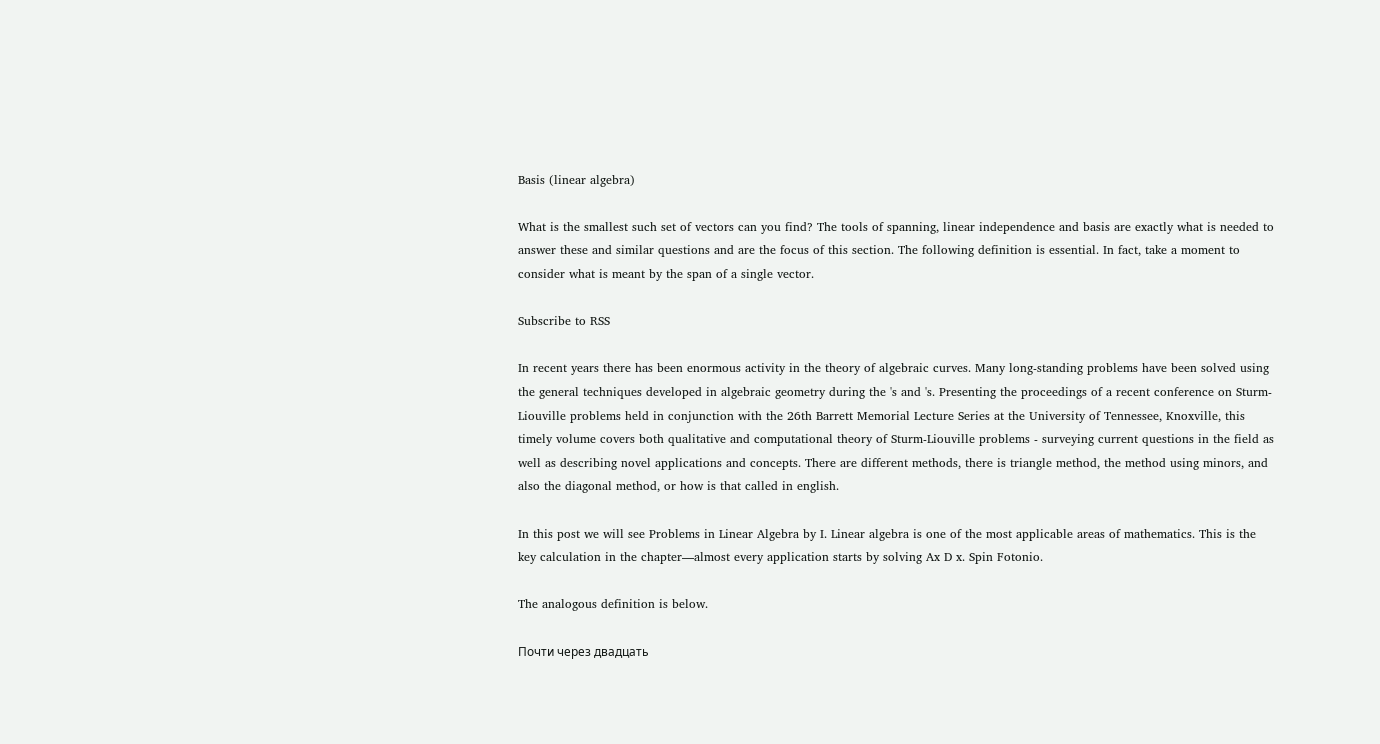Basis (linear algebra)

What is the smallest such set of vectors can you find? The tools of spanning, linear independence and basis are exactly what is needed to answer these and similar questions and are the focus of this section. The following definition is essential. In fact, take a moment to consider what is meant by the span of a single vector.

Subscribe to RSS

In recent years there has been enormous activity in the theory of algebraic curves. Many long-standing problems have been solved using the general techniques developed in algebraic geometry during the 's and 's. Presenting the proceedings of a recent conference on Sturm-Liouville problems held in conjunction with the 26th Barrett Memorial Lecture Series at the University of Tennessee, Knoxville, this timely volume covers both qualitative and computational theory of Sturm-Liouville problems - surveying current questions in the field as well as describing novel applications and concepts. There are different methods, there is triangle method, the method using minors, and also the diagonal method, or how is that called in english.

In this post we will see Problems in Linear Algebra by I. Linear algebra is one of the most applicable areas of mathematics. This is the key calculation in the chapter—almost every application starts by solving Ax D x. Spin Fotonio.

The analogous definition is below.

Почти через двадцать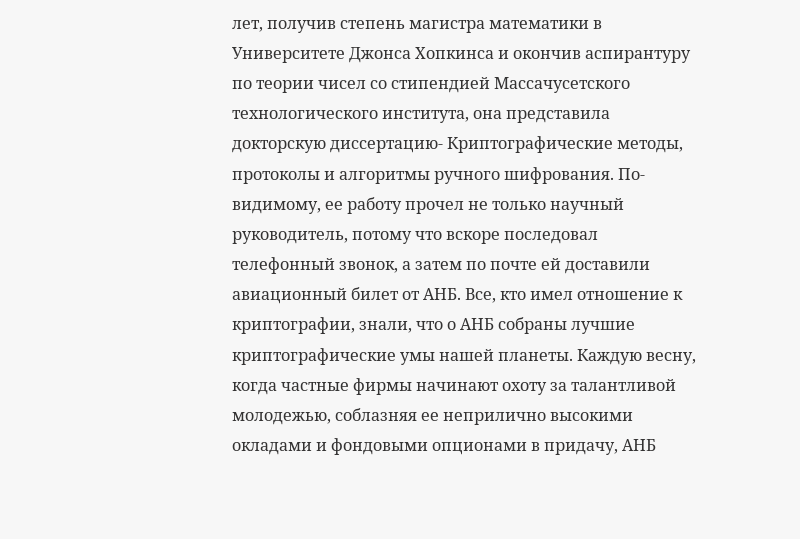лет, получив степень магистра математики в Университете Джонса Хопкинса и окончив аспирантуру по теории чисел со стипендией Массачусетского технологического института, она представила докторскую диссертацию- Криптографические методы, протоколы и алгоритмы ручного шифрования. По-видимому, ее работу прочел не только научный руководитель, потому что вскоре последовал телефонный звонок, а затем по почте ей доставили авиационный билет от АНБ. Все, кто имел отношение к криптографии, знали, что о АНБ собраны лучшие криптографические умы нашей планеты. Каждую весну, когда частные фирмы начинают охоту за талантливой молодежью, соблазняя ее неприлично высокими окладами и фондовыми опционами в придачу, АНБ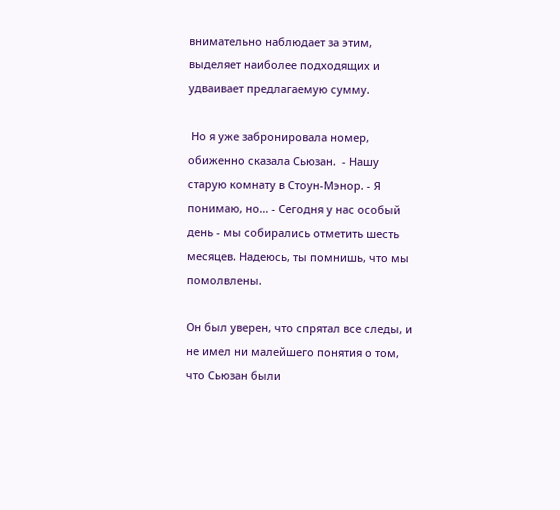внимательно наблюдает за этим, выделяет наиболее подходящих и удваивает предлагаемую сумму.

 Но я уже забронировала номер, обиженно сказала Сьюзан.  - Нашу старую комнату в Стоун-Мэнор. - Я понимаю, но… - Сегодня у нас особый день - мы собирались отметить шесть месяцев. Надеюсь, ты помнишь, что мы помолвлены.

Он был уверен, что спрятал все следы, и не имел ни малейшего понятия о том, что Сьюзан были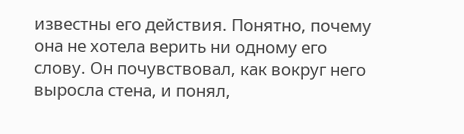известны его действия. Понятно, почему она не хотела верить ни одному его слову. Он почувствовал, как вокруг него выросла стена, и понял,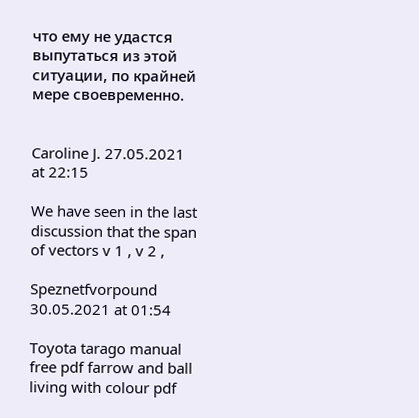что ему не удастся выпутаться из этой ситуации, по крайней мере своевременно.


Caroline J. 27.05.2021 at 22:15

We have seen in the last discussion that the span of vectors v 1 , v 2 ,

Speznetfvorpound 30.05.2021 at 01:54

Toyota tarago manual free pdf farrow and ball living with colour pdf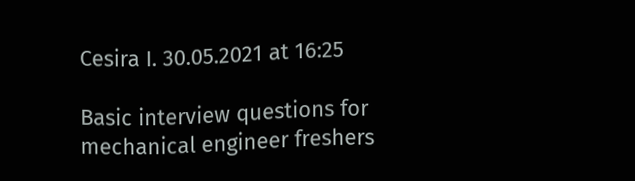Cesira I. 30.05.2021 at 16:25

Basic interview questions for mechanical engineer freshers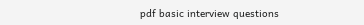pdf basic interview questions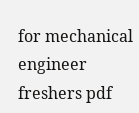for mechanical engineer freshers pdf